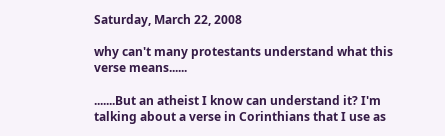Saturday, March 22, 2008

why can't many protestants understand what this verse means......

.......But an atheist I know can understand it? I'm talking about a verse in Corinthians that I use as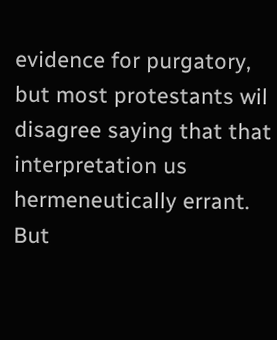evidence for purgatory, but most protestants wil disagree saying that that interpretation us hermeneutically errant. But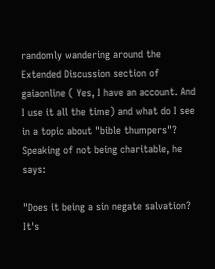randomly wandering around the Extended Discussion section of gaiaonline ( Yes, I have an account. And I use it all the time) and what do I see in a topic about "bible thumpers"? Speaking of not being charitable, he says:

"Does it being a sin negate salvation? It's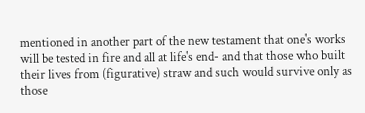mentioned in another part of the new testament that one's works will be tested in fire and all at life's end- and that those who built their lives from (figurative) straw and such would survive only as those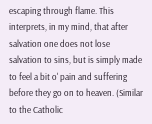escaping through flame. This interprets, in my mind, that after salvation one does not lose salvation to sins, but is simply made to feel a bit o' pain and suffering before they go on to heaven. (Similar to the Catholic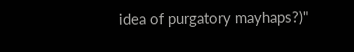idea of purgatory mayhaps?)"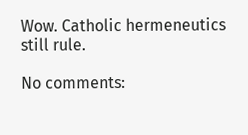Wow. Catholic hermeneutics still rule.

No comments: